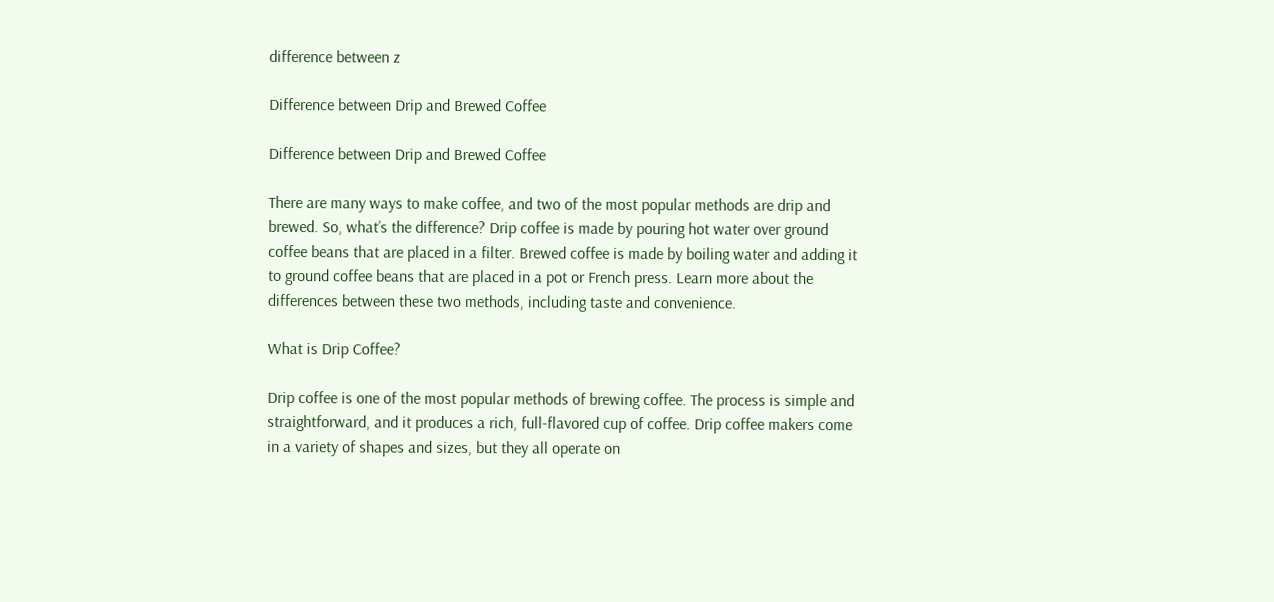difference between z

Difference between Drip and Brewed Coffee

Difference between Drip and Brewed Coffee

There are many ways to make coffee, and two of the most popular methods are drip and brewed. So, what’s the difference? Drip coffee is made by pouring hot water over ground coffee beans that are placed in a filter. Brewed coffee is made by boiling water and adding it to ground coffee beans that are placed in a pot or French press. Learn more about the differences between these two methods, including taste and convenience.

What is Drip Coffee?

Drip coffee is one of the most popular methods of brewing coffee. The process is simple and straightforward, and it produces a rich, full-flavored cup of coffee. Drip coffee makers come in a variety of shapes and sizes, but they all operate on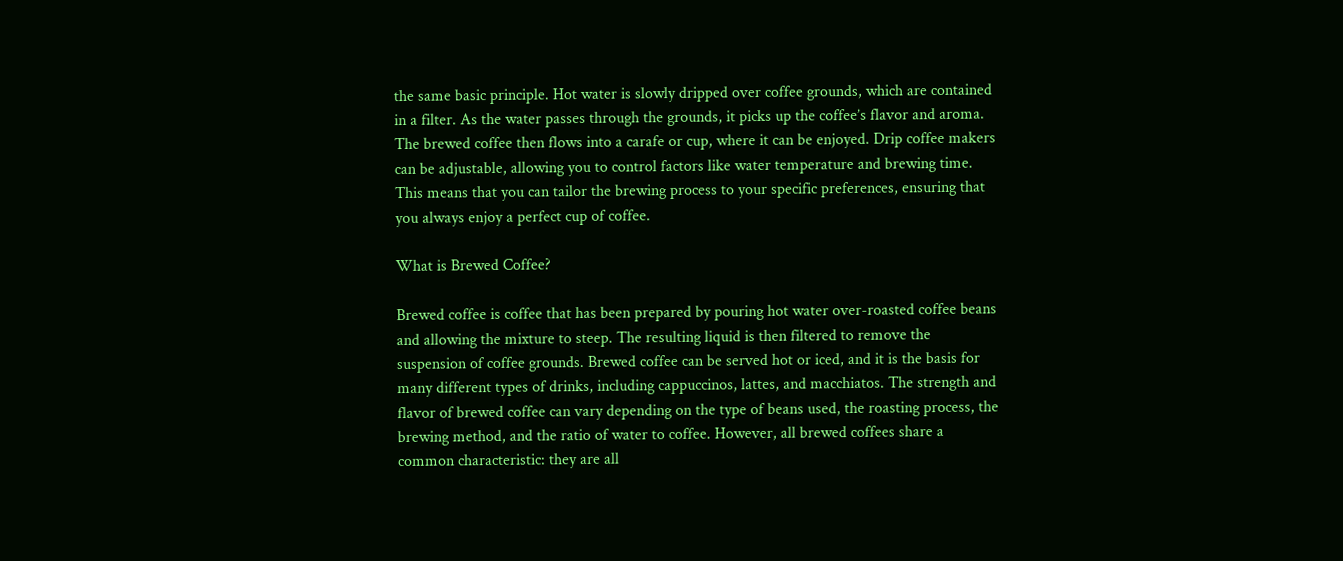the same basic principle. Hot water is slowly dripped over coffee grounds, which are contained in a filter. As the water passes through the grounds, it picks up the coffee’s flavor and aroma. The brewed coffee then flows into a carafe or cup, where it can be enjoyed. Drip coffee makers can be adjustable, allowing you to control factors like water temperature and brewing time. This means that you can tailor the brewing process to your specific preferences, ensuring that you always enjoy a perfect cup of coffee.

What is Brewed Coffee?

Brewed coffee is coffee that has been prepared by pouring hot water over-roasted coffee beans and allowing the mixture to steep. The resulting liquid is then filtered to remove the suspension of coffee grounds. Brewed coffee can be served hot or iced, and it is the basis for many different types of drinks, including cappuccinos, lattes, and macchiatos. The strength and flavor of brewed coffee can vary depending on the type of beans used, the roasting process, the brewing method, and the ratio of water to coffee. However, all brewed coffees share a common characteristic: they are all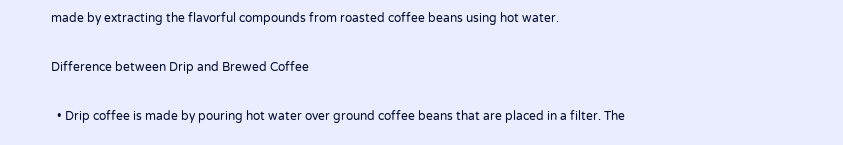made by extracting the flavorful compounds from roasted coffee beans using hot water.

Difference between Drip and Brewed Coffee

  • Drip coffee is made by pouring hot water over ground coffee beans that are placed in a filter. The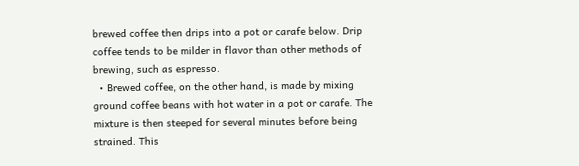brewed coffee then drips into a pot or carafe below. Drip coffee tends to be milder in flavor than other methods of brewing, such as espresso.
  • Brewed coffee, on the other hand, is made by mixing ground coffee beans with hot water in a pot or carafe. The mixture is then steeped for several minutes before being strained. This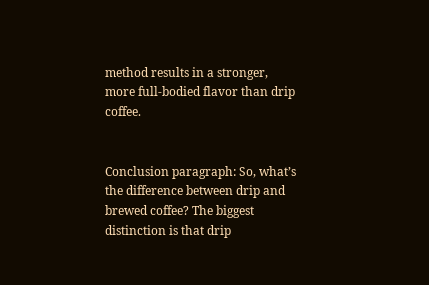method results in a stronger, more full-bodied flavor than drip coffee.


Conclusion paragraph: So, what’s the difference between drip and brewed coffee? The biggest distinction is that drip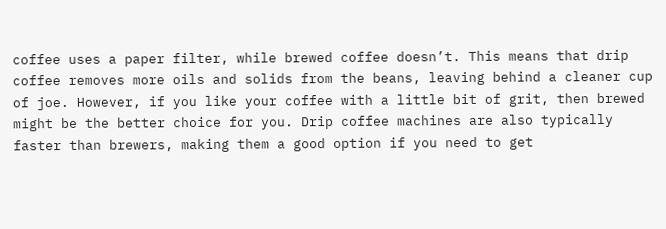coffee uses a paper filter, while brewed coffee doesn’t. This means that drip coffee removes more oils and solids from the beans, leaving behind a cleaner cup of joe. However, if you like your coffee with a little bit of grit, then brewed might be the better choice for you. Drip coffee machines are also typically faster than brewers, making them a good option if you need to get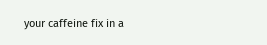your caffeine fix in a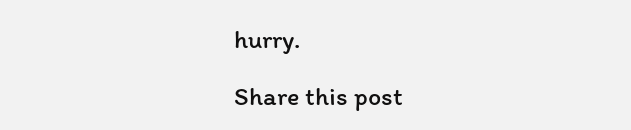hurry.

Share this post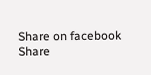Share on facebook
Share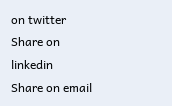on twitter
Share on linkedin
Share on email